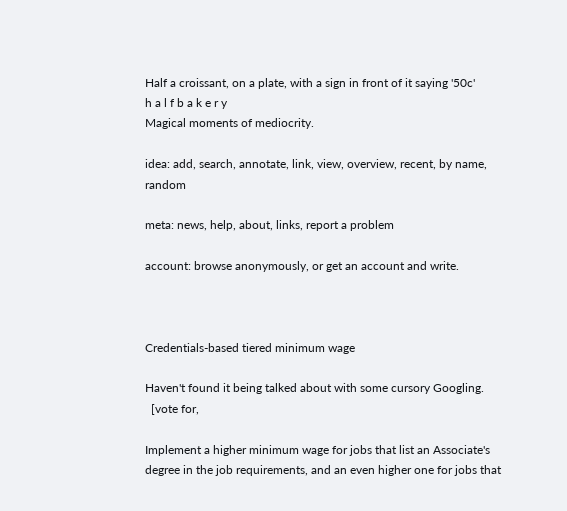Half a croissant, on a plate, with a sign in front of it saying '50c'
h a l f b a k e r y
Magical moments of mediocrity.

idea: add, search, annotate, link, view, overview, recent, by name, random

meta: news, help, about, links, report a problem

account: browse anonymously, or get an account and write.



Credentials-based tiered minimum wage

Haven't found it being talked about with some cursory Googling.
  [vote for,

Implement a higher minimum wage for jobs that list an Associate's degree in the job requirements, and an even higher one for jobs that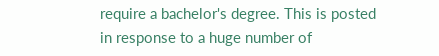require a bachelor's degree. This is posted in response to a huge number of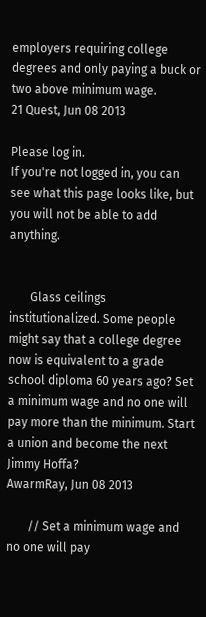employers requiring college degrees and only paying a buck or two above minimum wage.
21 Quest, Jun 08 2013

Please log in.
If you're not logged in, you can see what this page looks like, but you will not be able to add anything.


       Glass ceilings institutionalized. Some people might say that a college degree now is equivalent to a grade school diploma 60 years ago? Set a minimum wage and no one will pay more than the minimum. Start a union and become the next Jimmy Hoffa?
AwarmRay, Jun 08 2013

       // Set a minimum wage and no one will pay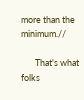more than the minimum.//

       That's what folks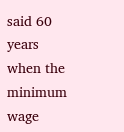said 60 years when the minimum wage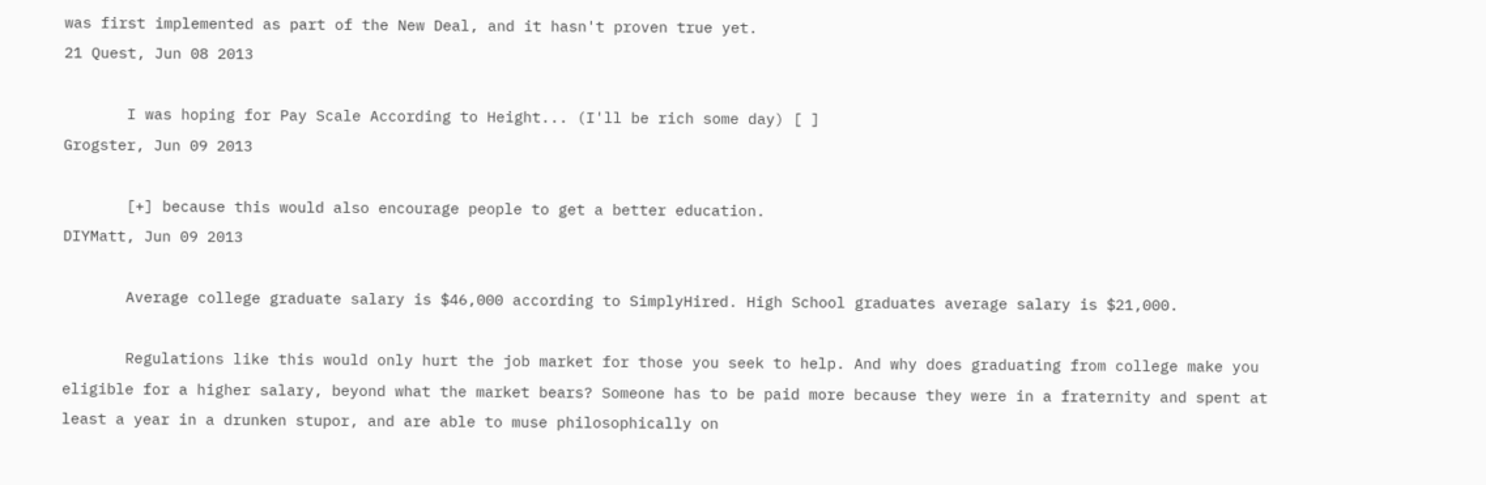was first implemented as part of the New Deal, and it hasn't proven true yet.
21 Quest, Jun 08 2013

       I was hoping for Pay Scale According to Height... (I'll be rich some day) [ ]
Grogster, Jun 09 2013

       [+] because this would also encourage people to get a better education.
DIYMatt, Jun 09 2013

       Average college graduate salary is $46,000 according to SimplyHired. High School graduates average salary is $21,000.

       Regulations like this would only hurt the job market for those you seek to help. And why does graduating from college make you eligible for a higher salary, beyond what the market bears? Someone has to be paid more because they were in a fraternity and spent at least a year in a drunken stupor, and are able to muse philosophically on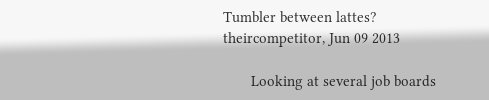Tumbler between lattes?
theircompetitor, Jun 09 2013

       Looking at several job boards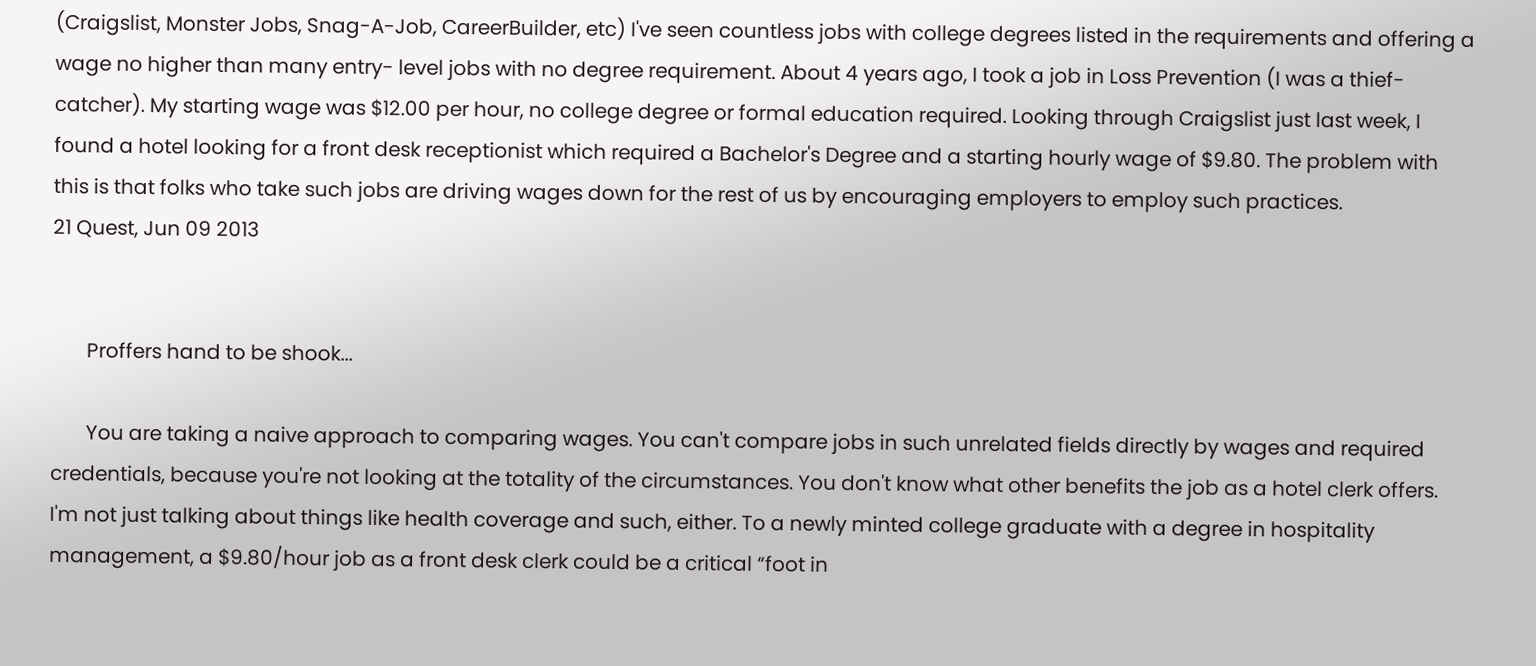(Craigslist, Monster Jobs, Snag-A-Job, CareerBuilder, etc) I've seen countless jobs with college degrees listed in the requirements and offering a wage no higher than many entry- level jobs with no degree requirement. About 4 years ago, I took a job in Loss Prevention (I was a thief-catcher). My starting wage was $12.00 per hour, no college degree or formal education required. Looking through Craigslist just last week, I found a hotel looking for a front desk receptionist which required a Bachelor's Degree and a starting hourly wage of $9.80. The problem with this is that folks who take such jobs are driving wages down for the rest of us by encouraging employers to employ such practices.
21 Quest, Jun 09 2013


       Proffers hand to be shook...

       You are taking a naive approach to comparing wages. You can't compare jobs in such unrelated fields directly by wages and required credentials, because you're not looking at the totality of the circumstances. You don't know what other benefits the job as a hotel clerk offers. I'm not just talking about things like health coverage and such, either. To a newly minted college graduate with a degree in hospitality management, a $9.80/hour job as a front desk clerk could be a critical “foot in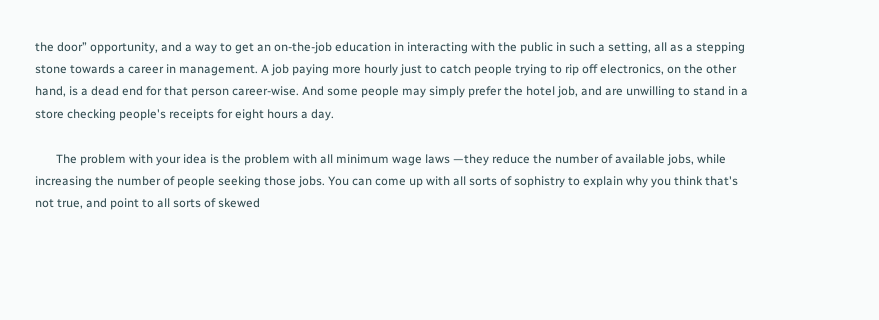the door” opportunity, and a way to get an on-the-job education in interacting with the public in such a setting, all as a stepping stone towards a career in management. A job paying more hourly just to catch people trying to rip off electronics, on the other hand, is a dead end for that person career-wise. And some people may simply prefer the hotel job, and are unwilling to stand in a store checking people's receipts for eight hours a day.

       The problem with your idea is the problem with all minimum wage laws —they reduce the number of available jobs, while increasing the number of people seeking those jobs. You can come up with all sorts of sophistry to explain why you think that's not true, and point to all sorts of skewed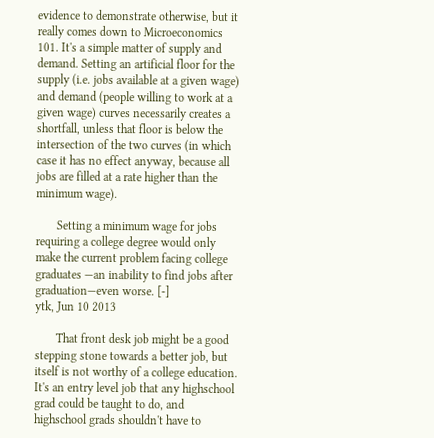evidence to demonstrate otherwise, but it really comes down to Microeconomics 101. It's a simple matter of supply and demand. Setting an artificial floor for the supply (i.e. jobs available at a given wage) and demand (people willing to work at a given wage) curves necessarily creates a shortfall, unless that floor is below the intersection of the two curves (in which case it has no effect anyway, because all jobs are filled at a rate higher than the minimum wage).

       Setting a minimum wage for jobs requiring a college degree would only make the current problem facing college graduates —an inability to find jobs after graduation—even worse. [-]
ytk, Jun 10 2013

       That front desk job might be a good stepping stone towards a better job, but itself is not worthy of a college education. It's an entry level job that any highschool grad could be taught to do, and highschool grads shouldn't have to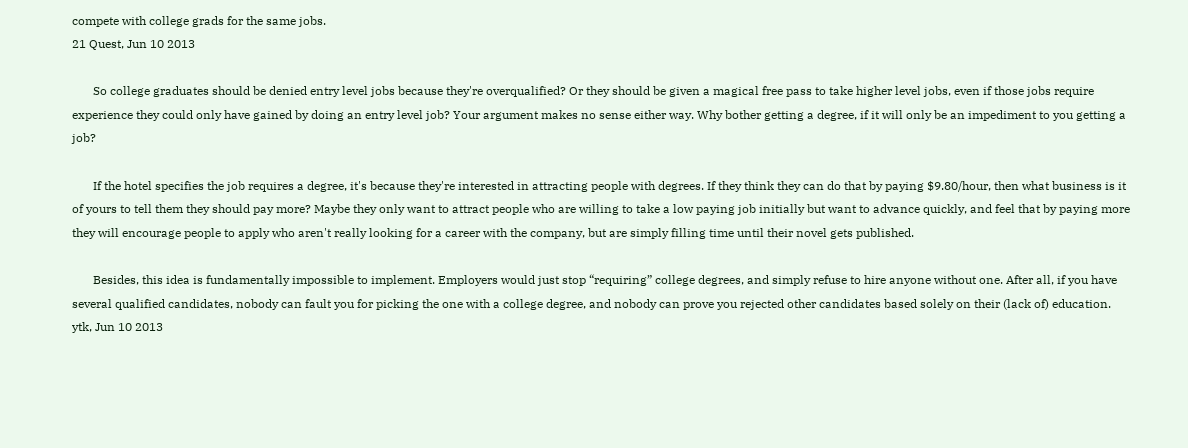compete with college grads for the same jobs.
21 Quest, Jun 10 2013

       So college graduates should be denied entry level jobs because they're overqualified? Or they should be given a magical free pass to take higher level jobs, even if those jobs require experience they could only have gained by doing an entry level job? Your argument makes no sense either way. Why bother getting a degree, if it will only be an impediment to you getting a job?

       If the hotel specifies the job requires a degree, it's because they're interested in attracting people with degrees. If they think they can do that by paying $9.80/hour, then what business is it of yours to tell them they should pay more? Maybe they only want to attract people who are willing to take a low paying job initially but want to advance quickly, and feel that by paying more they will encourage people to apply who aren't really looking for a career with the company, but are simply filling time until their novel gets published.

       Besides, this idea is fundamentally impossible to implement. Employers would just stop “requiring” college degrees, and simply refuse to hire anyone without one. After all, if you have several qualified candidates, nobody can fault you for picking the one with a college degree, and nobody can prove you rejected other candidates based solely on their (lack of) education.
ytk, Jun 10 2013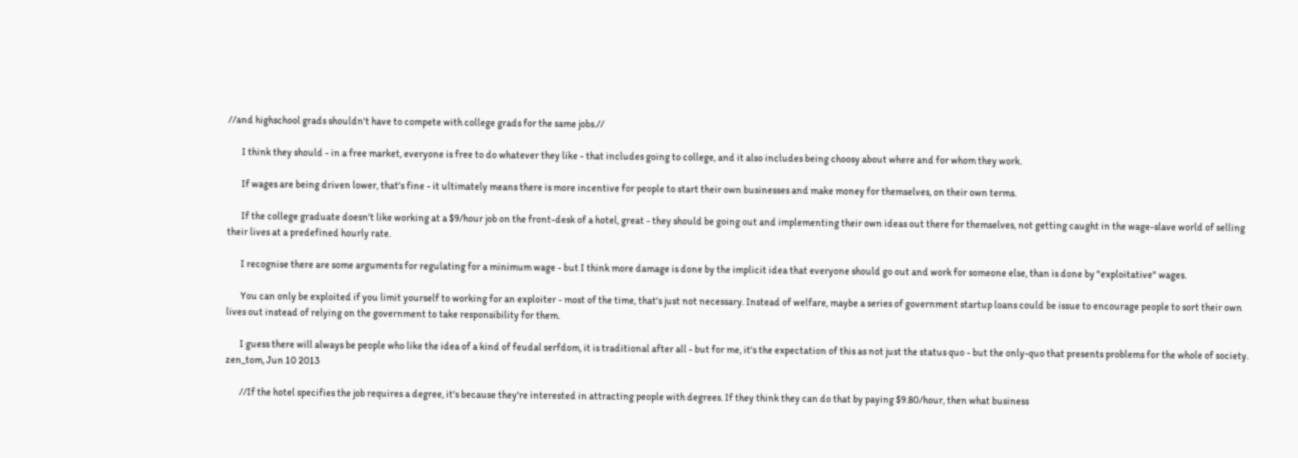//and highschool grads shouldn't have to compete with college grads for the same jobs.//

       I think they should - in a free market, everyone is free to do whatever they like - that includes going to college, and it also includes being choosy about where and for whom they work.

       If wages are being driven lower, that's fine - it ultimately means there is more incentive for people to start their own businesses and make money for themselves, on their own terms.

       If the college graduate doesn't like working at a $9/hour job on the front-desk of a hotel, great - they should be going out and implementing their own ideas out there for themselves, not getting caught in the wage-slave world of selling their lives at a predefined hourly rate.

       I recognise there are some arguments for regulating for a minimum wage - but I think more damage is done by the implicit idea that everyone should go out and work for someone else, than is done by "exploitative" wages.

       You can only be exploited if you limit yourself to working for an exploiter - most of the time, that's just not necessary. Instead of welfare, maybe a series of government startup loans could be issue to encourage people to sort their own lives out instead of relying on the government to take responsibility for them.

       I guess there will always be people who like the idea of a kind of feudal serfdom, it is traditional after all - but for me, it's the expectation of this as not just the status quo - but the only-quo that presents problems for the whole of society.
zen_tom, Jun 10 2013

       //If the hotel specifies the job requires a degree, it's because they're interested in attracting people with degrees. If they think they can do that by paying $9.80/hour, then what business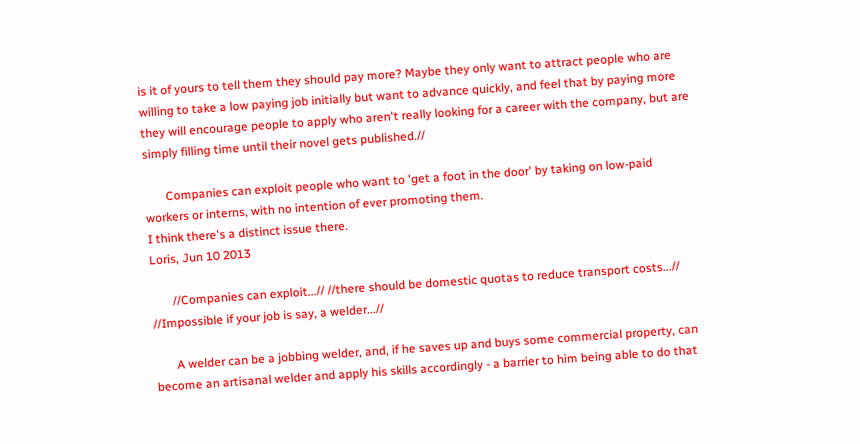is it of yours to tell them they should pay more? Maybe they only want to attract people who are willing to take a low paying job initially but want to advance quickly, and feel that by paying more they will encourage people to apply who aren't really looking for a career with the company, but are simply filling time until their novel gets published.//

       Companies can exploit people who want to 'get a foot in the door' by taking on low-paid workers or interns, with no intention of ever promoting them.
I think there's a distinct issue there.
Loris, Jun 10 2013

       //Companies can exploit...// //there should be domestic quotas to reduce transport costs...// //Impossible if your job is say, a welder...//

       A welder can be a jobbing welder, and, if he saves up and buys some commercial property, can become an artisanal welder and apply his skills accordingly - a barrier to him being able to do that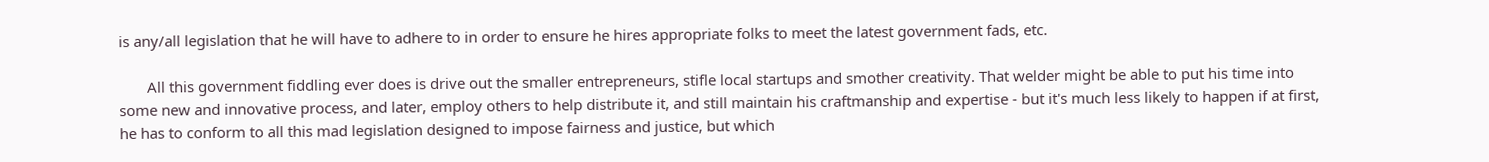is any/all legislation that he will have to adhere to in order to ensure he hires appropriate folks to meet the latest government fads, etc.

       All this government fiddling ever does is drive out the smaller entrepreneurs, stifle local startups and smother creativity. That welder might be able to put his time into some new and innovative process, and later, employ others to help distribute it, and still maintain his craftmanship and expertise - but it's much less likely to happen if at first, he has to conform to all this mad legislation designed to impose fairness and justice, but which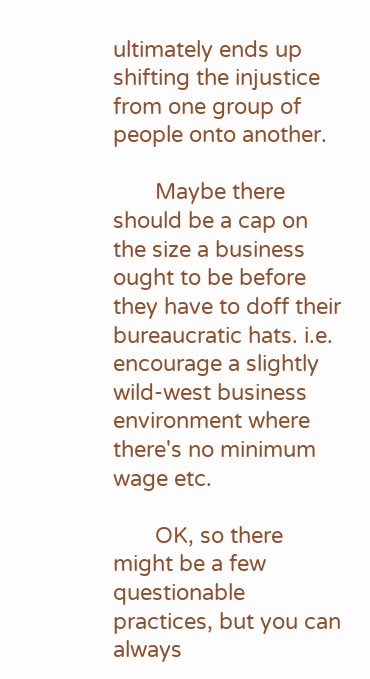ultimately ends up shifting the injustice from one group of people onto another.

       Maybe there should be a cap on the size a business ought to be before they have to doff their bureaucratic hats. i.e. encourage a slightly wild-west business environment where there's no minimum wage etc.

       OK, so there might be a few questionable practices, but you can always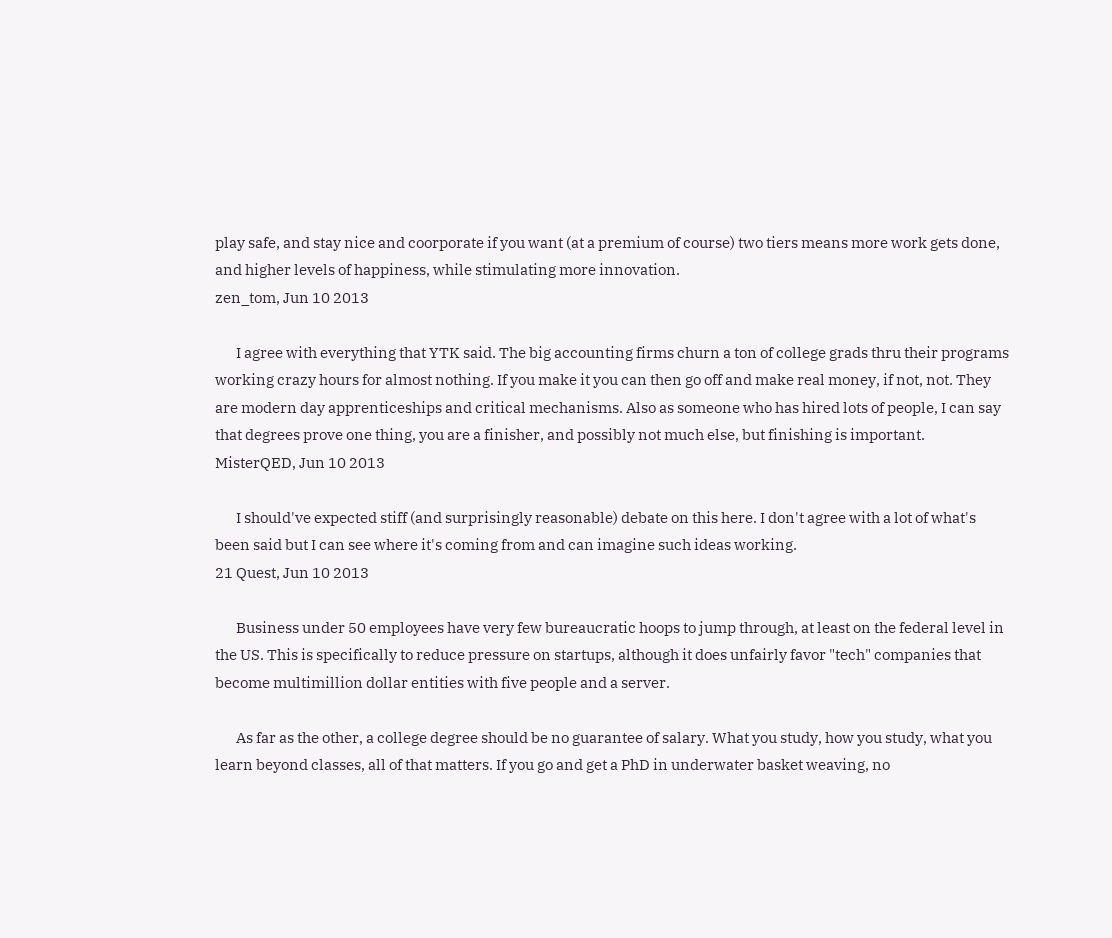play safe, and stay nice and coorporate if you want (at a premium of course) two tiers means more work gets done, and higher levels of happiness, while stimulating more innovation.
zen_tom, Jun 10 2013

       I agree with everything that YTK said. The big accounting firms churn a ton of college grads thru their programs working crazy hours for almost nothing. If you make it you can then go off and make real money, if not, not. They are modern day apprenticeships and critical mechanisms. Also as someone who has hired lots of people, I can say that degrees prove one thing, you are a finisher, and possibly not much else, but finishing is important.
MisterQED, Jun 10 2013

       I should've expected stiff (and surprisingly reasonable) debate on this here. I don't agree with a lot of what's been said but I can see where it's coming from and can imagine such ideas working.
21 Quest, Jun 10 2013

       Business under 50 employees have very few bureaucratic hoops to jump through, at least on the federal level in the US. This is specifically to reduce pressure on startups, although it does unfairly favor "tech" companies that become multimillion dollar entities with five people and a server.

       As far as the other, a college degree should be no guarantee of salary. What you study, how you study, what you learn beyond classes, all of that matters. If you go and get a PhD in underwater basket weaving, no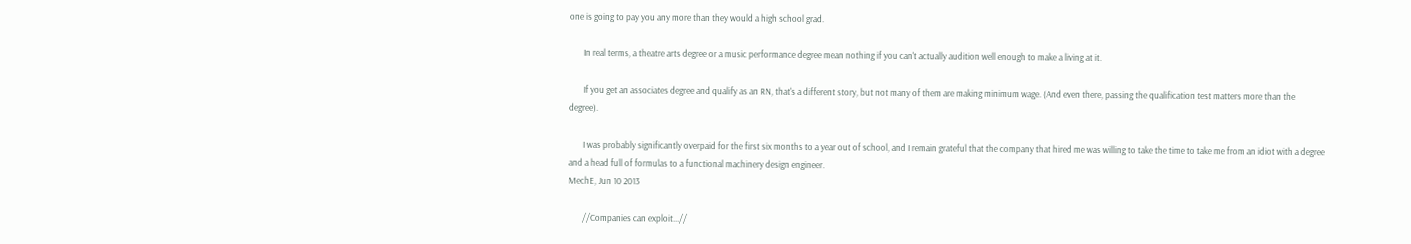one is going to pay you any more than they would a high school grad.

       In real terms, a theatre arts degree or a music performance degree mean nothing if you can't actually audition well enough to make a living at it.

       If you get an associates degree and qualify as an RN, that's a different story, but not many of them are making minimum wage. (And even there, passing the qualification test matters more than the degree).

       I was probably significantly overpaid for the first six months to a year out of school, and I remain grateful that the company that hired me was willing to take the time to take me from an idiot with a degree and a head full of formulas to a functional machinery design engineer.
MechE, Jun 10 2013

       //Companies can exploit...//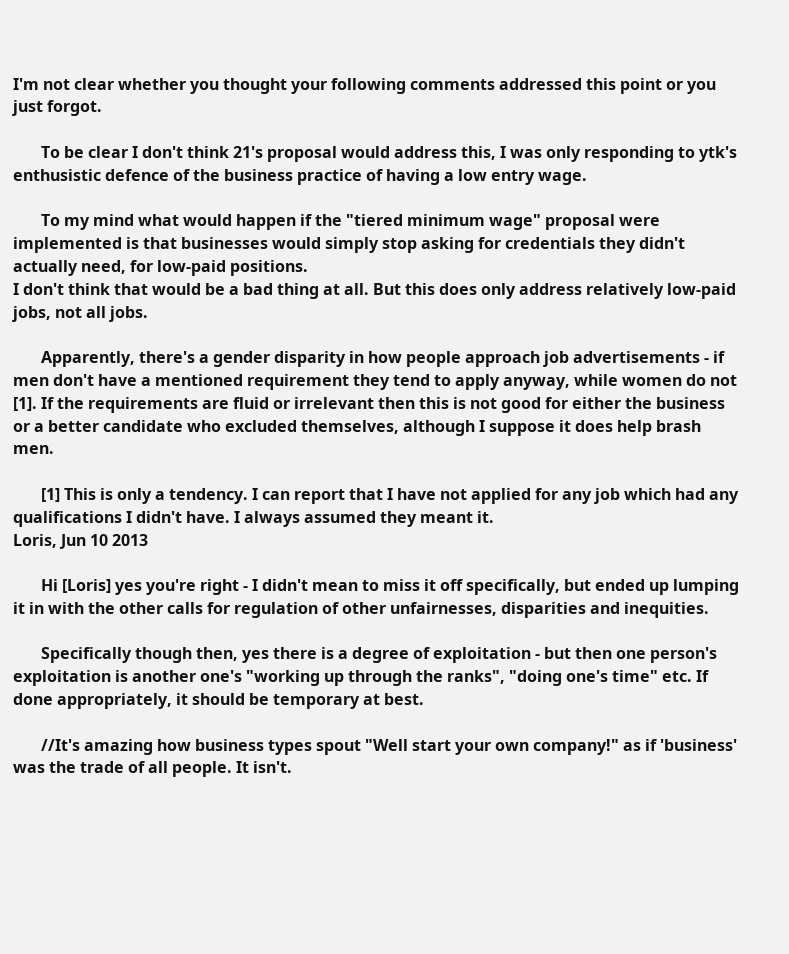I'm not clear whether you thought your following comments addressed this point or you just forgot.

       To be clear I don't think 21's proposal would address this, I was only responding to ytk's enthusistic defence of the business practice of having a low entry wage.

       To my mind what would happen if the "tiered minimum wage" proposal were implemented is that businesses would simply stop asking for credentials they didn't actually need, for low-paid positions.
I don't think that would be a bad thing at all. But this does only address relatively low-paid jobs, not all jobs.

       Apparently, there's a gender disparity in how people approach job advertisements - if men don't have a mentioned requirement they tend to apply anyway, while women do not [1]. If the requirements are fluid or irrelevant then this is not good for either the business or a better candidate who excluded themselves, although I suppose it does help brash men.

       [1] This is only a tendency. I can report that I have not applied for any job which had any qualifications I didn't have. I always assumed they meant it.
Loris, Jun 10 2013

       Hi [Loris] yes you're right - I didn't mean to miss it off specifically, but ended up lumping it in with the other calls for regulation of other unfairnesses, disparities and inequities.

       Specifically though then, yes there is a degree of exploitation - but then one person's exploitation is another one's "working up through the ranks", "doing one's time" etc. If done appropriately, it should be temporary at best.

       //It's amazing how business types spout "Well start your own company!" as if 'business' was the trade of all people. It isn't.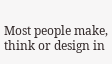Most people make, think or design in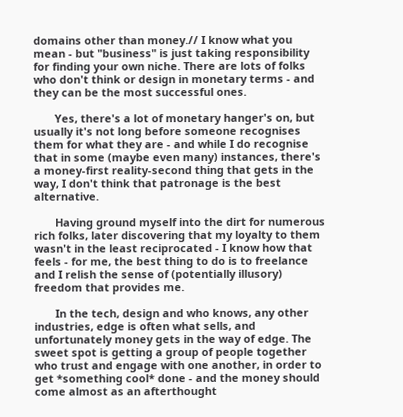domains other than money.// I know what you mean - but "business" is just taking responsibility for finding your own niche. There are lots of folks who don't think or design in monetary terms - and they can be the most successful ones.

       Yes, there's a lot of monetary hanger's on, but usually it's not long before someone recognises them for what they are - and while I do recognise that in some (maybe even many) instances, there's a money-first reality-second thing that gets in the way, I don't think that patronage is the best alternative.

       Having ground myself into the dirt for numerous rich folks, later discovering that my loyalty to them wasn't in the least reciprocated - I know how that feels - for me, the best thing to do is to freelance and I relish the sense of (potentially illusory) freedom that provides me.

       In the tech, design and who knows, any other industries, edge is often what sells, and unfortunately money gets in the way of edge. The sweet spot is getting a group of people together who trust and engage with one another, in order to get *something cool* done - and the money should come almost as an afterthought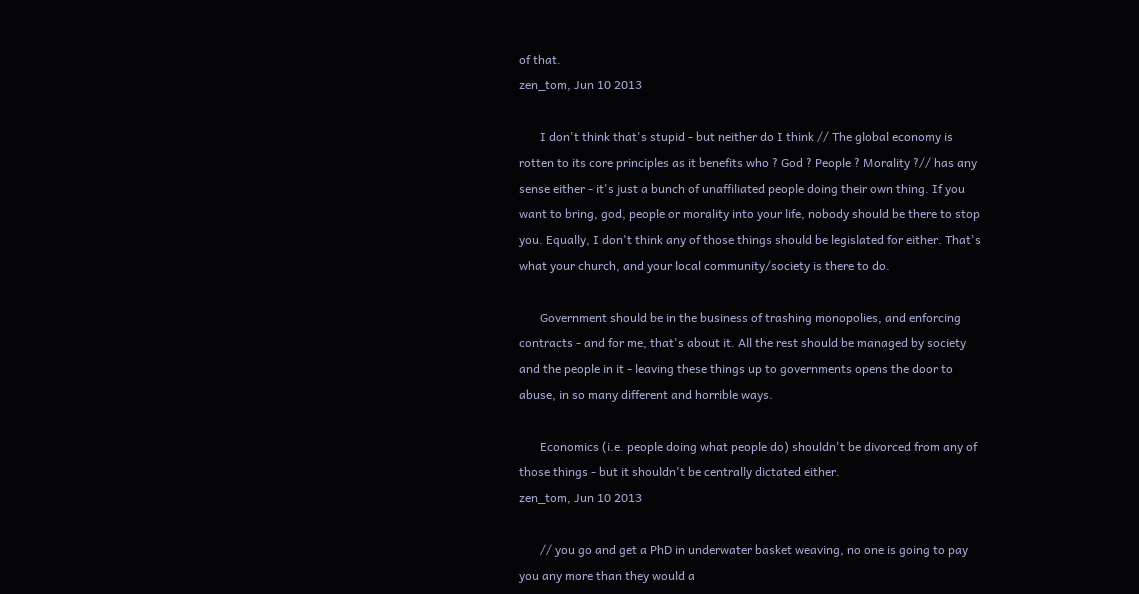of that.
zen_tom, Jun 10 2013

       I don't think that's stupid - but neither do I think // The global economy is rotten to its core principles as it benefits who ? God ? People ? Morality ?// has any sense either - it's just a bunch of unaffiliated people doing their own thing. If you want to bring, god, people or morality into your life, nobody should be there to stop you. Equally, I don't think any of those things should be legislated for either. That's what your church, and your local community/society is there to do.

       Government should be in the business of trashing monopolies, and enforcing contracts - and for me, that's about it. All the rest should be managed by society and the people in it - leaving these things up to governments opens the door to abuse, in so many different and horrible ways.

       Economics (i.e. people doing what people do) shouldn't be divorced from any of those things - but it shouldn't be centrally dictated either.
zen_tom, Jun 10 2013

       // you go and get a PhD in underwater basket weaving, no one is going to pay you any more than they would a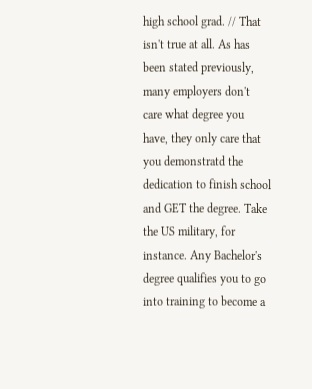high school grad. // That isn't true at all. As has been stated previously, many employers don't care what degree you have, they only care that you demonstratd the dedication to finish school and GET the degree. Take the US military, for instance. Any Bachelor's degree qualifies you to go into training to become a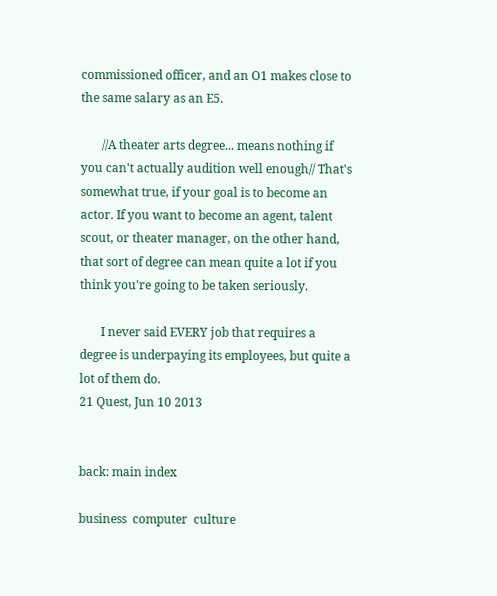commissioned officer, and an O1 makes close to the same salary as an E5.

       //A theater arts degree... means nothing if you can't actually audition well enough// That's somewhat true, if your goal is to become an actor. If you want to become an agent, talent scout, or theater manager, on the other hand, that sort of degree can mean quite a lot if you think you're going to be taken seriously.

       I never said EVERY job that requires a degree is underpaying its employees, but quite a lot of them do.
21 Quest, Jun 10 2013


back: main index

business  computer  culture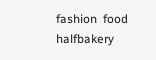fashion  food  halfbakery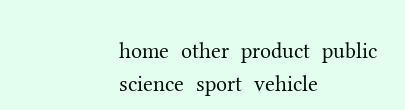home  other  product  public  science  sport  vehicle